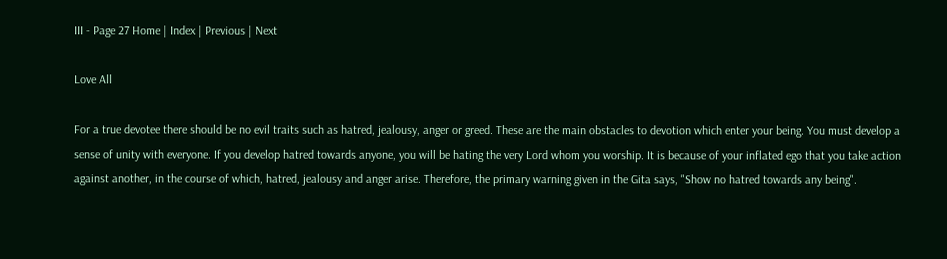III - Page 27 Home | Index | Previous | Next

Love All

For a true devotee there should be no evil traits such as hatred, jealousy, anger or greed. These are the main obstacles to devotion which enter your being. You must develop a sense of unity with everyone. If you develop hatred towards anyone, you will be hating the very Lord whom you worship. It is because of your inflated ego that you take action against another, in the course of which, hatred, jealousy and anger arise. Therefore, the primary warning given in the Gita says, "Show no hatred towards any being".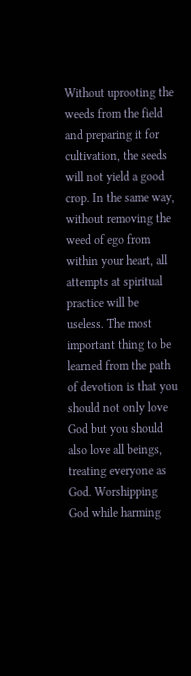Without uprooting the weeds from the field and preparing it for cultivation, the seeds will not yield a good crop. In the same way, without removing the weed of ego from within your heart, all attempts at spiritual practice will be useless. The most important thing to be learned from the path of devotion is that you should not only love God but you should also love all beings, treating everyone as God. Worshipping God while harming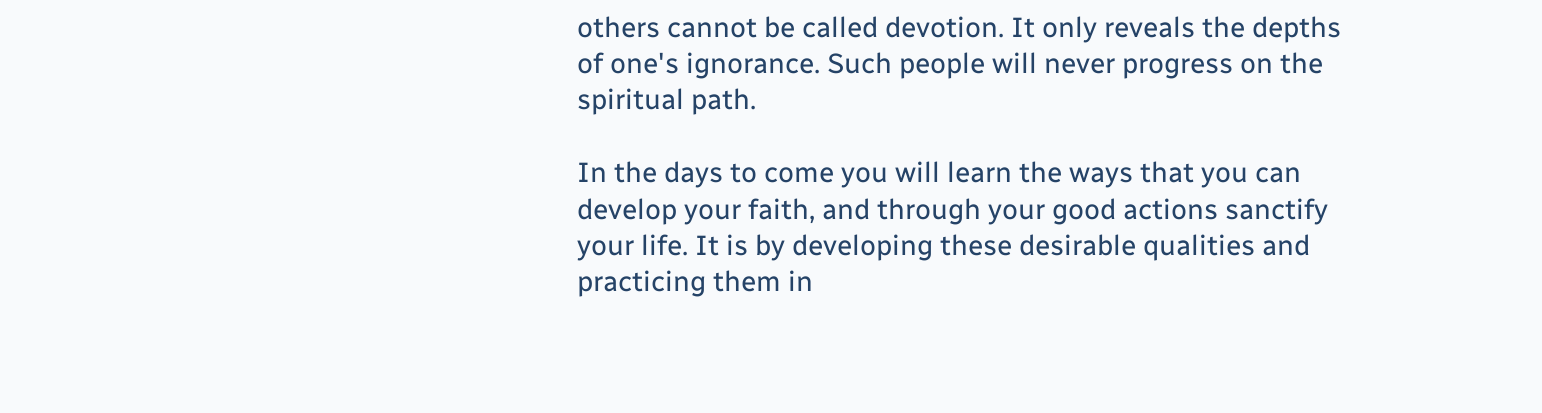others cannot be called devotion. It only reveals the depths of one's ignorance. Such people will never progress on the spiritual path.

In the days to come you will learn the ways that you can develop your faith, and through your good actions sanctify your life. It is by developing these desirable qualities and practicing them in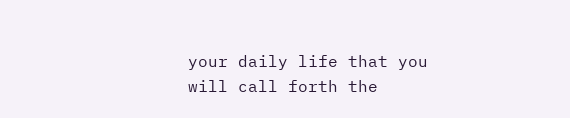your daily life that you will call forth the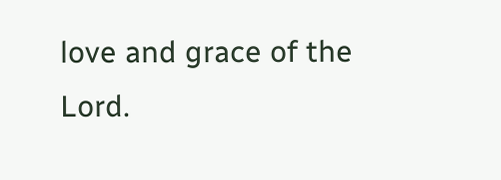love and grace of the Lord.